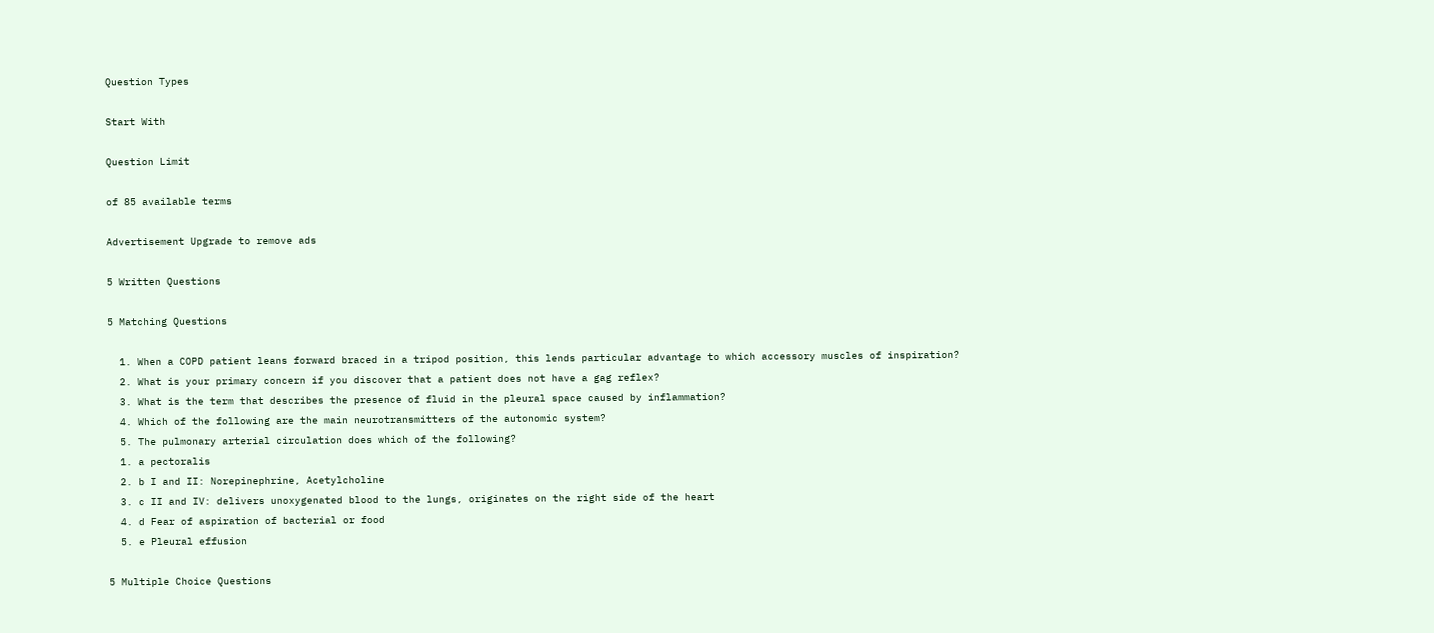Question Types

Start With

Question Limit

of 85 available terms

Advertisement Upgrade to remove ads

5 Written Questions

5 Matching Questions

  1. When a COPD patient leans forward braced in a tripod position, this lends particular advantage to which accessory muscles of inspiration?
  2. What is your primary concern if you discover that a patient does not have a gag reflex?
  3. What is the term that describes the presence of fluid in the pleural space caused by inflammation?
  4. Which of the following are the main neurotransmitters of the autonomic system?
  5. The pulmonary arterial circulation does which of the following?
  1. a pectoralis
  2. b I and II: Norepinephrine, Acetylcholine
  3. c II and IV: delivers unoxygenated blood to the lungs, originates on the right side of the heart
  4. d Fear of aspiration of bacterial or food
  5. e Pleural effusion

5 Multiple Choice Questions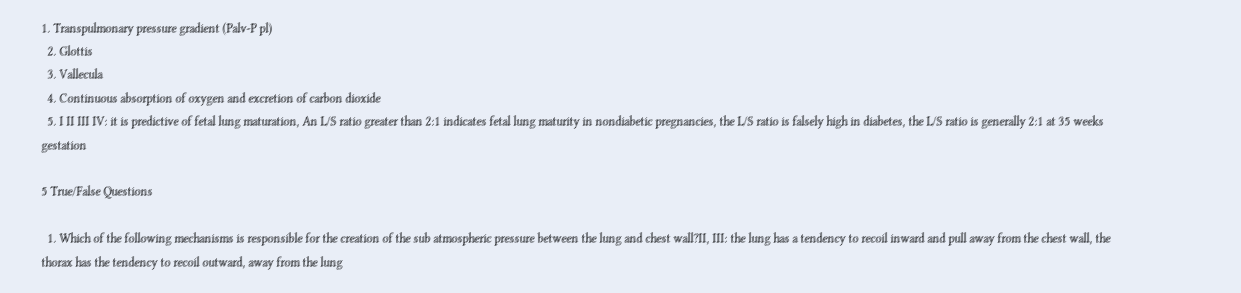1. Transpulmonary pressure gradient (Palv-P pl)
  2. Glottis
  3. Vallecula
  4. Continuous absorption of oxygen and excretion of carbon dioxide
  5. I II III IV: it is predictive of fetal lung maturation, An L/S ratio greater than 2:1 indicates fetal lung maturity in nondiabetic pregnancies, the L/S ratio is falsely high in diabetes, the L/S ratio is generally 2:1 at 35 weeks gestation

5 True/False Questions

  1. Which of the following mechanisms is responsible for the creation of the sub atmospheric pressure between the lung and chest wall?II, III: the lung has a tendency to recoil inward and pull away from the chest wall, the thorax has the tendency to recoil outward, away from the lung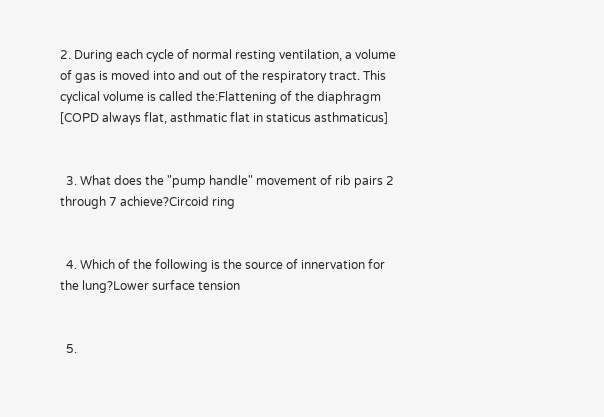2. During each cycle of normal resting ventilation, a volume of gas is moved into and out of the respiratory tract. This cyclical volume is called the:Flattening of the diaphragm [COPD always flat, asthmatic flat in staticus asthmaticus]


  3. What does the "pump handle" movement of rib pairs 2 through 7 achieve?Circoid ring


  4. Which of the following is the source of innervation for the lung?Lower surface tension


  5.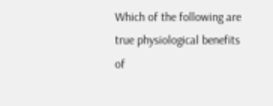Which of the following are true physiological benefits of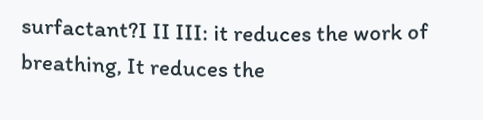surfactant?I II III: it reduces the work of breathing, It reduces the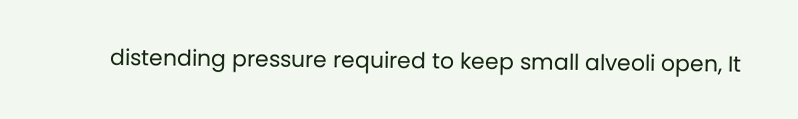distending pressure required to keep small alveoli open, It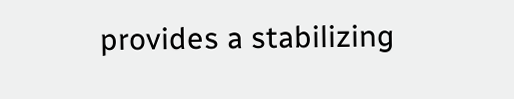provides a stabilizing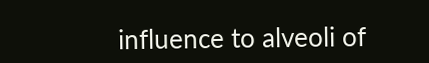influence to alveoli of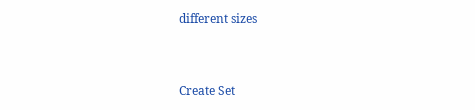different sizes


Create Set